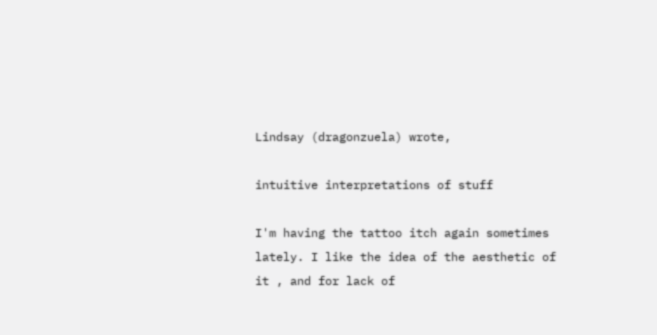Lindsay (dragonzuela) wrote,

intuitive interpretations of stuff

I'm having the tattoo itch again sometimes lately. I like the idea of the aesthetic of it , and for lack of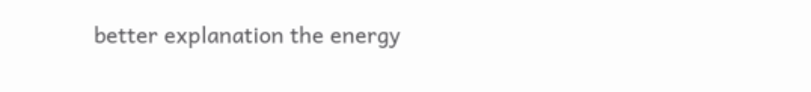better explanation the energy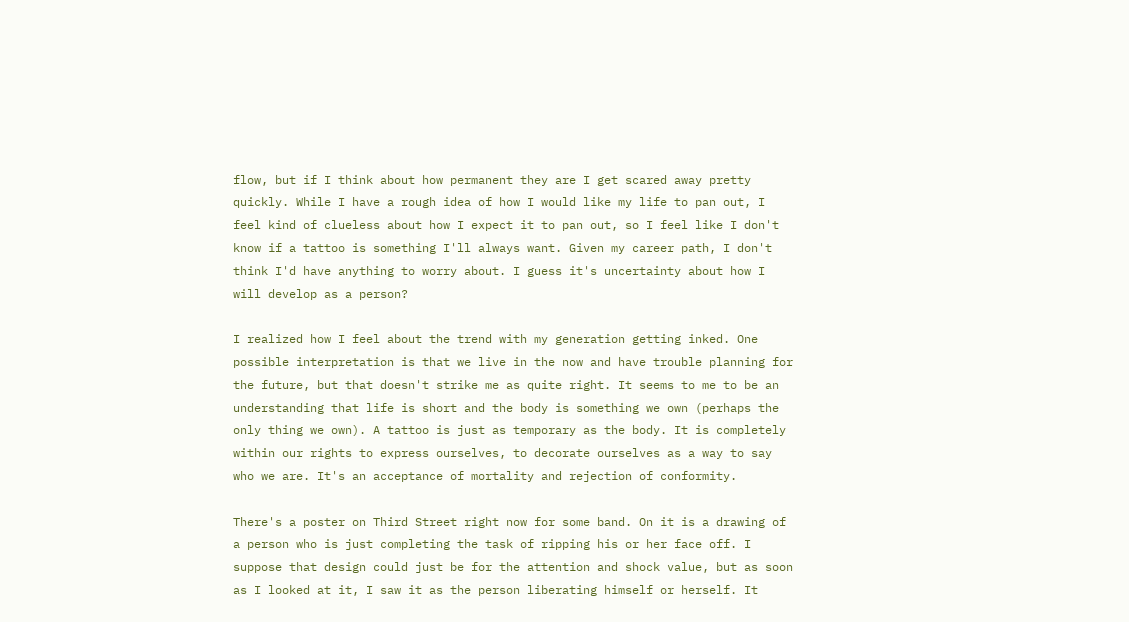flow, but if I think about how permanent they are I get scared away pretty quickly. While I have a rough idea of how I would like my life to pan out, I feel kind of clueless about how I expect it to pan out, so I feel like I don't know if a tattoo is something I'll always want. Given my career path, I don't think I'd have anything to worry about. I guess it's uncertainty about how I will develop as a person?

I realized how I feel about the trend with my generation getting inked. One possible interpretation is that we live in the now and have trouble planning for the future, but that doesn't strike me as quite right. It seems to me to be an understanding that life is short and the body is something we own (perhaps the only thing we own). A tattoo is just as temporary as the body. It is completely within our rights to express ourselves, to decorate ourselves as a way to say who we are. It's an acceptance of mortality and rejection of conformity.

There's a poster on Third Street right now for some band. On it is a drawing of a person who is just completing the task of ripping his or her face off. I suppose that design could just be for the attention and shock value, but as soon as I looked at it, I saw it as the person liberating himself or herself. It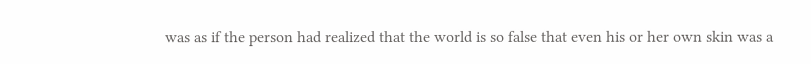was as if the person had realized that the world is so false that even his or her own skin was a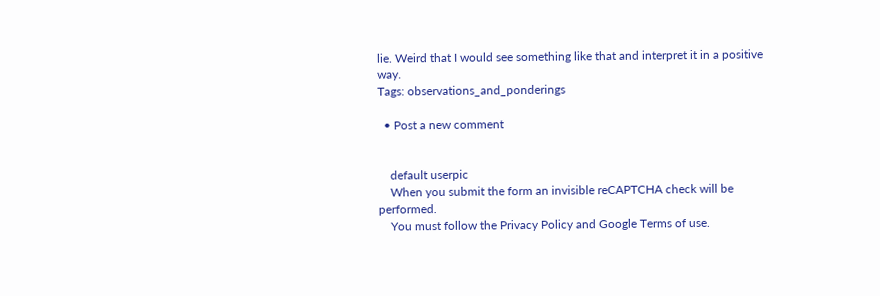lie. Weird that I would see something like that and interpret it in a positive way.
Tags: observations_and_ponderings

  • Post a new comment


    default userpic
    When you submit the form an invisible reCAPTCHA check will be performed.
    You must follow the Privacy Policy and Google Terms of use.